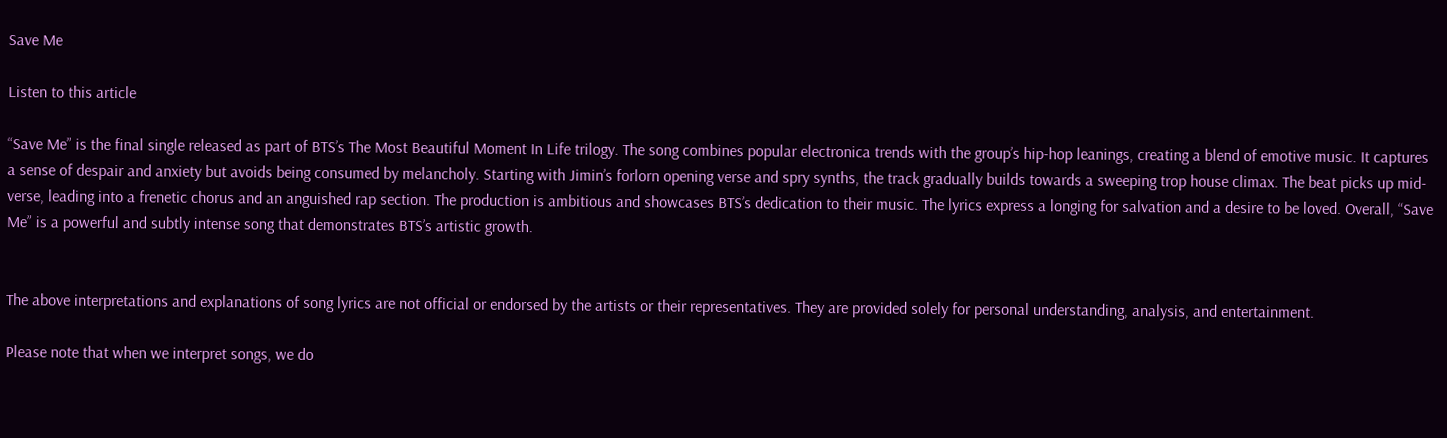Save Me

Listen to this article

“Save Me” is the final single released as part of BTS’s The Most Beautiful Moment In Life trilogy. The song combines popular electronica trends with the group’s hip-hop leanings, creating a blend of emotive music. It captures a sense of despair and anxiety but avoids being consumed by melancholy. Starting with Jimin’s forlorn opening verse and spry synths, the track gradually builds towards a sweeping trop house climax. The beat picks up mid-verse, leading into a frenetic chorus and an anguished rap section. The production is ambitious and showcases BTS’s dedication to their music. The lyrics express a longing for salvation and a desire to be loved. Overall, “Save Me” is a powerful and subtly intense song that demonstrates BTS’s artistic growth.


The above interpretations and explanations of song lyrics are not official or endorsed by the artists or their representatives. They are provided solely for personal understanding, analysis, and entertainment.

Please note that when we interpret songs, we do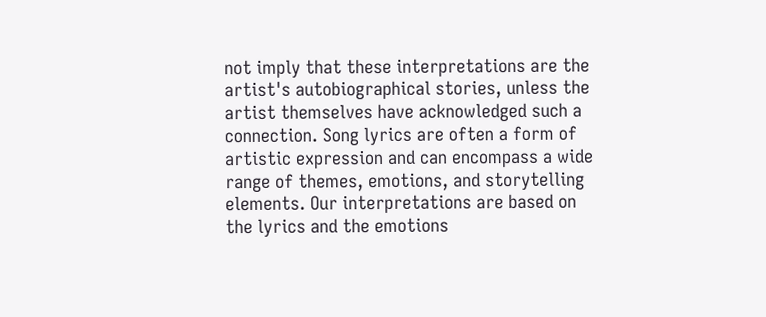not imply that these interpretations are the artist's autobiographical stories, unless the artist themselves have acknowledged such a connection. Song lyrics are often a form of artistic expression and can encompass a wide range of themes, emotions, and storytelling elements. Our interpretations are based on the lyrics and the emotions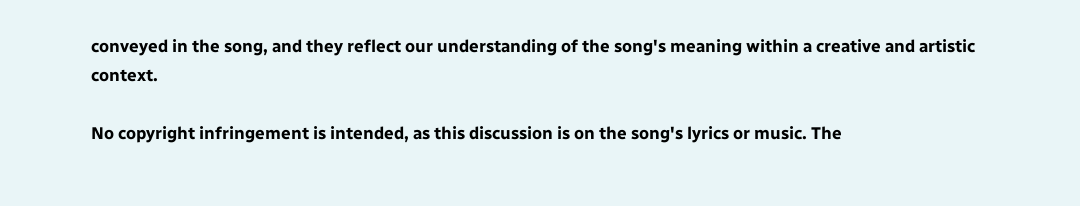conveyed in the song, and they reflect our understanding of the song's meaning within a creative and artistic context.

No copyright infringement is intended, as this discussion is on the song's lyrics or music. The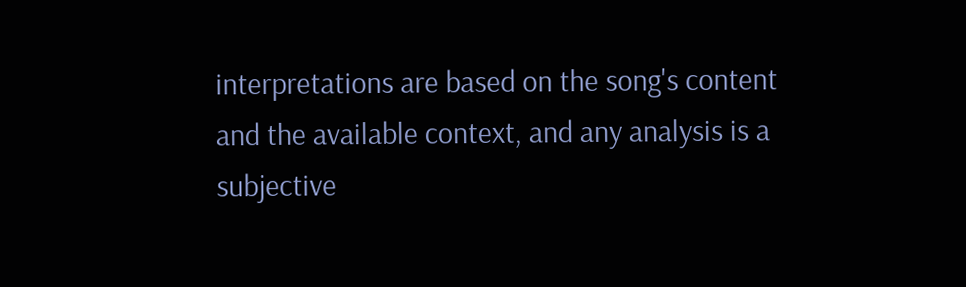interpretations are based on the song's content and the available context, and any analysis is a subjective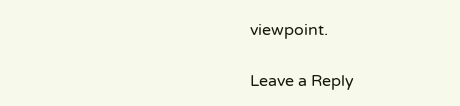viewpoint.

Leave a Reply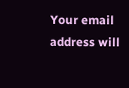Your email address will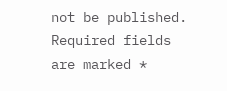not be published. Required fields are marked *